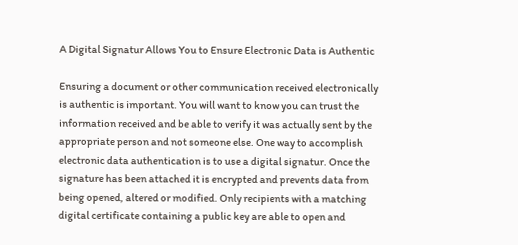A Digital Signatur Allows You to Ensure Electronic Data is Authentic

Ensuring a document or other communication received electronically is authentic is important. You will want to know you can trust the information received and be able to verify it was actually sent by the appropriate person and not someone else. One way to accomplish electronic data authentication is to use a digital signatur. Once the signature has been attached it is encrypted and prevents data from being opened, altered or modified. Only recipients with a matching digital certificate containing a public key are able to open and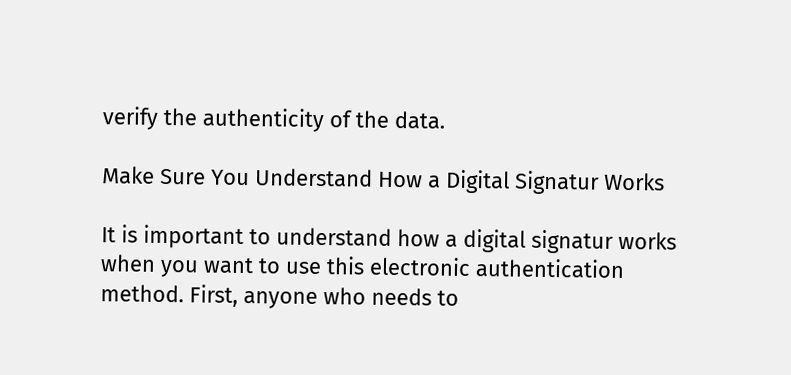verify the authenticity of the data.

Make Sure You Understand How a Digital Signatur Works

It is important to understand how a digital signatur works when you want to use this electronic authentication method. First, anyone who needs to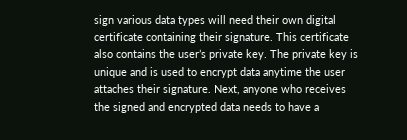sign various data types will need their own digital certificate containing their signature. This certificate also contains the user’s private key. The private key is unique and is used to encrypt data anytime the user attaches their signature. Next, anyone who receives the signed and encrypted data needs to have a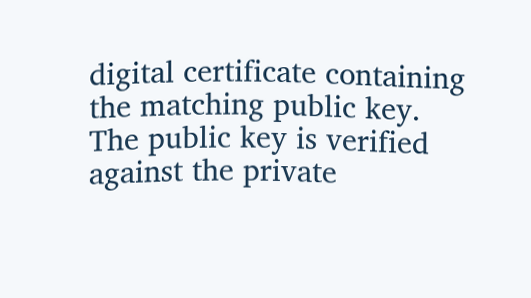digital certificate containing the matching public key. The public key is verified against the private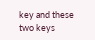key and these two keys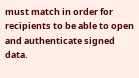must match in order for recipients to be able to open and authenticate signed data.